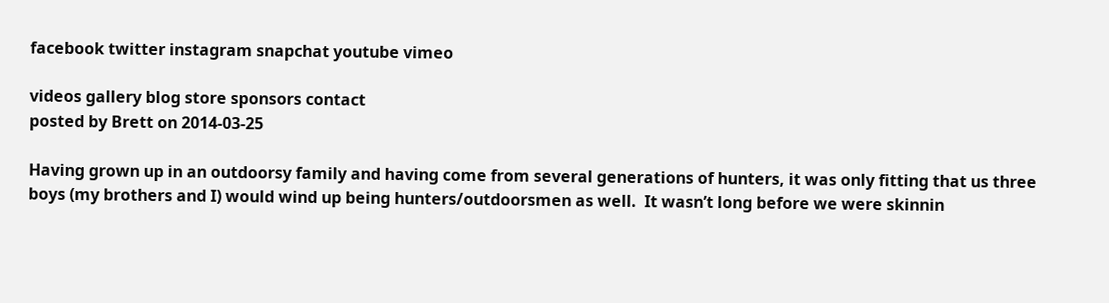facebook twitter instagram snapchat youtube vimeo

videos gallery blog store sponsors contact
posted by Brett on 2014-03-25

Having grown up in an outdoorsy family and having come from several generations of hunters, it was only fitting that us three boys (my brothers and I) would wind up being hunters/outdoorsmen as well.  It wasn’t long before we were skinnin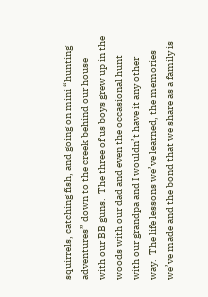squirrels, catching fish, and going on mini “hunting adventures” down to the creek behind our house with our BB guns.  The three of us boys grew up in the woods with our dad and even the occasional hunt with our grandpa and I wouldn’t have it any other way.  The life lessons we’ve learned, the memories we’ve made and the bond that we share as a family is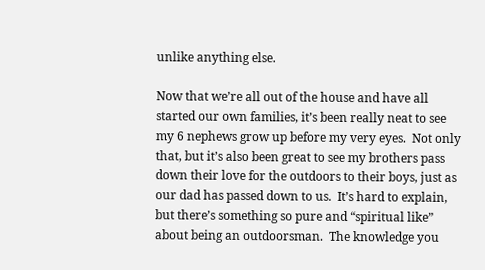unlike anything else.

Now that we’re all out of the house and have all started our own families, it’s been really neat to see my 6 nephews grow up before my very eyes.  Not only that, but it’s also been great to see my brothers pass down their love for the outdoors to their boys, just as our dad has passed down to us.  It’s hard to explain, but there’s something so pure and “spiritual like” about being an outdoorsman.  The knowledge you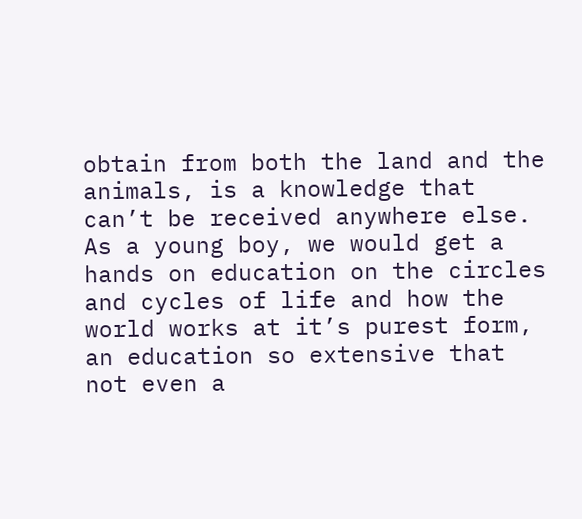obtain from both the land and the animals, is a knowledge that can’t be received anywhere else.  As a young boy, we would get a hands on education on the circles and cycles of life and how the world works at it’s purest form, an education so extensive that not even a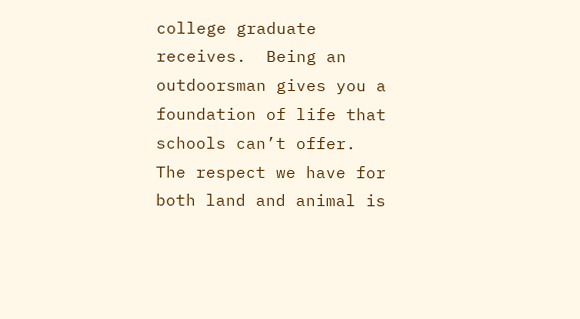college graduate receives.  Being an outdoorsman gives you a foundation of life that schools can’t offer.  The respect we have for both land and animal is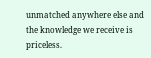unmatched anywhere else and the knowledge we receive is priceless.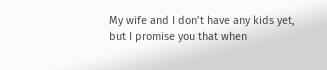My wife and I don’t have any kids yet, but I promise you that when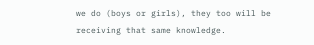we do (boys or girls), they too will be receiving that same knowledge.